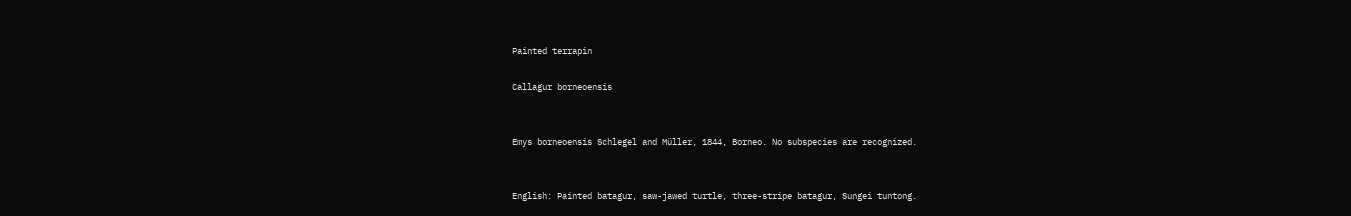Painted terrapin

Callagur borneoensis


Emys borneoensis Schlegel and Müller, 1844, Borneo. No subspecies are recognized.


English: Painted batagur, saw-jawed turtle, three-stripe batagur, Sungei tuntong.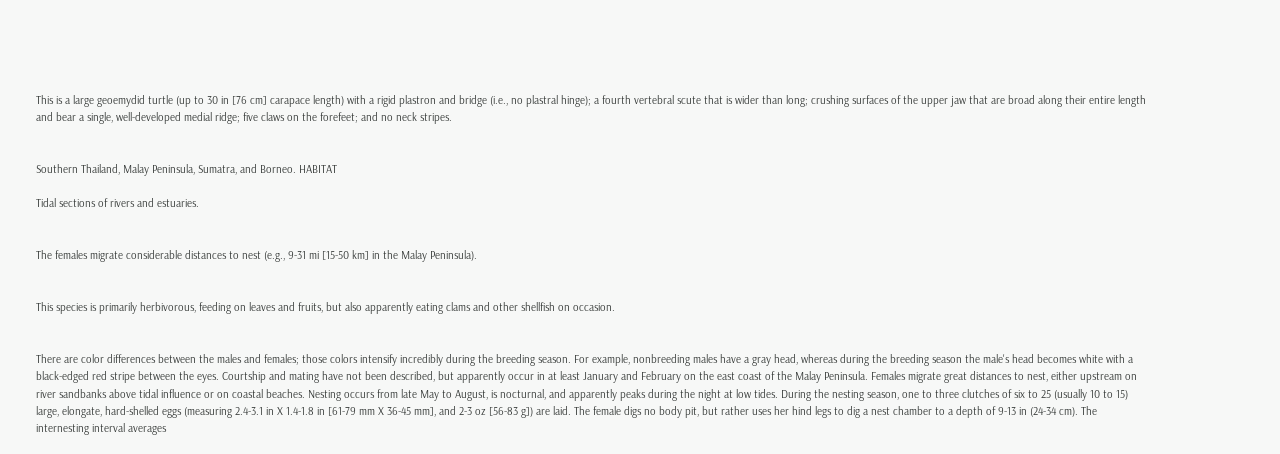This is a large geoemydid turtle (up to 30 in [76 cm] carapace length) with a rigid plastron and bridge (i.e., no plastral hinge); a fourth vertebral scute that is wider than long; crushing surfaces of the upper jaw that are broad along their entire length and bear a single, well-developed medial ridge; five claws on the forefeet; and no neck stripes.


Southern Thailand, Malay Peninsula, Sumatra, and Borneo. HABITAT

Tidal sections of rivers and estuaries.


The females migrate considerable distances to nest (e.g., 9-31 mi [15-50 km] in the Malay Peninsula).


This species is primarily herbivorous, feeding on leaves and fruits, but also apparently eating clams and other shellfish on occasion.


There are color differences between the males and females; those colors intensify incredibly during the breeding season. For example, nonbreeding males have a gray head, whereas during the breeding season the male's head becomes white with a black-edged red stripe between the eyes. Courtship and mating have not been described, but apparently occur in at least January and February on the east coast of the Malay Peninsula. Females migrate great distances to nest, either upstream on river sandbanks above tidal influence or on coastal beaches. Nesting occurs from late May to August, is nocturnal, and apparently peaks during the night at low tides. During the nesting season, one to three clutches of six to 25 (usually 10 to 15) large, elongate, hard-shelled eggs (measuring 2.4-3.1 in X 1.4-1.8 in [61-79 mm X 36-45 mm], and 2-3 oz [56-83 g]) are laid. The female digs no body pit, but rather uses her hind legs to dig a nest chamber to a depth of 9-13 in (24-34 cm). The internesting interval averages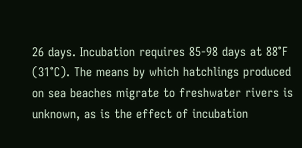26 days. Incubation requires 85-98 days at 88°F (31°C). The means by which hatchlings produced on sea beaches migrate to freshwater rivers is unknown, as is the effect of incubation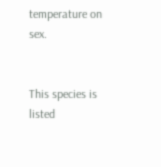temperature on sex.


This species is listed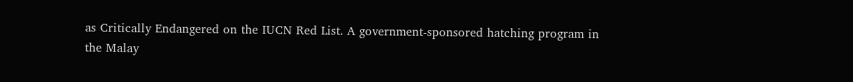as Critically Endangered on the IUCN Red List. A government-sponsored hatching program in the Malay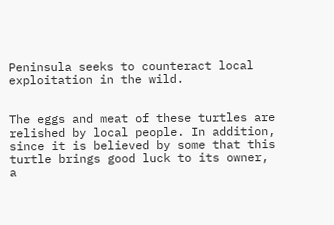Peninsula seeks to counteract local exploitation in the wild.


The eggs and meat of these turtles are relished by local people. In addition, since it is believed by some that this turtle brings good luck to its owner, a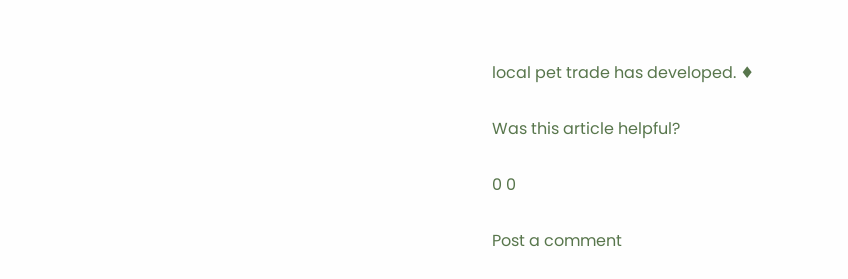local pet trade has developed. ♦

Was this article helpful?

0 0

Post a comment